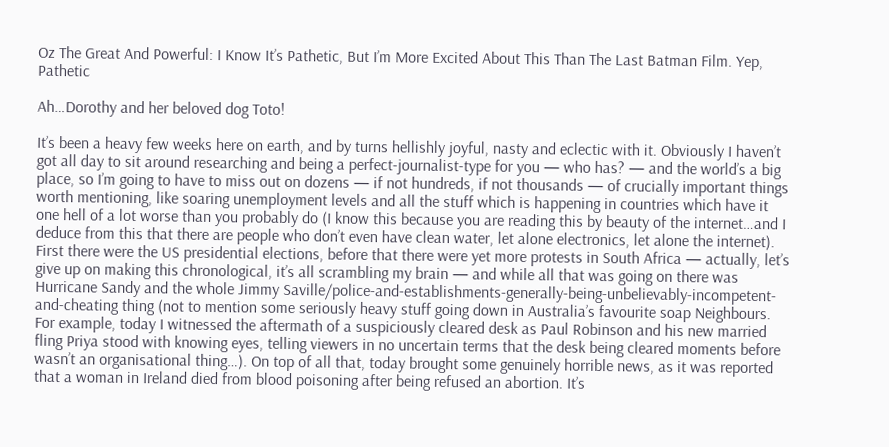Oz The Great And Powerful: I Know It’s Pathetic, But I’m More Excited About This Than The Last Batman Film. Yep, Pathetic

Ah…Dorothy and her beloved dog Toto!

It’s been a heavy few weeks here on earth, and by turns hellishly joyful, nasty and eclectic with it. Obviously I haven’t got all day to sit around researching and being a perfect-journalist-type for you — who has? — and the world’s a big place, so I’m going to have to miss out on dozens — if not hundreds, if not thousands — of crucially important things worth mentioning, like soaring unemployment levels and all the stuff which is happening in countries which have it one hell of a lot worse than you probably do (I know this because you are reading this by beauty of the internet…and I deduce from this that there are people who don’t even have clean water, let alone electronics, let alone the internet). First there were the US presidential elections, before that there were yet more protests in South Africa — actually, let’s give up on making this chronological, it’s all scrambling my brain — and while all that was going on there was Hurricane Sandy and the whole Jimmy Saville/police-and-establishments-generally-being-unbelievably-incompetent-and-cheating thing (not to mention some seriously heavy stuff going down in Australia’s favourite soap Neighbours. For example, today I witnessed the aftermath of a suspiciously cleared desk as Paul Robinson and his new married fling Priya stood with knowing eyes, telling viewers in no uncertain terms that the desk being cleared moments before wasn’t an organisational thing…). On top of all that, today brought some genuinely horrible news, as it was reported that a woman in Ireland died from blood poisoning after being refused an abortion. It’s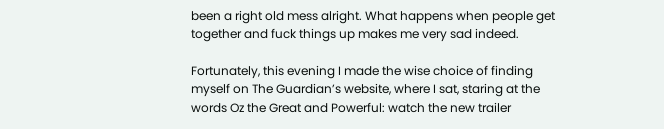been a right old mess alright. What happens when people get together and fuck things up makes me very sad indeed.

Fortunately, this evening I made the wise choice of finding myself on The Guardian’s website, where I sat, staring at the words Oz the Great and Powerful: watch the new trailer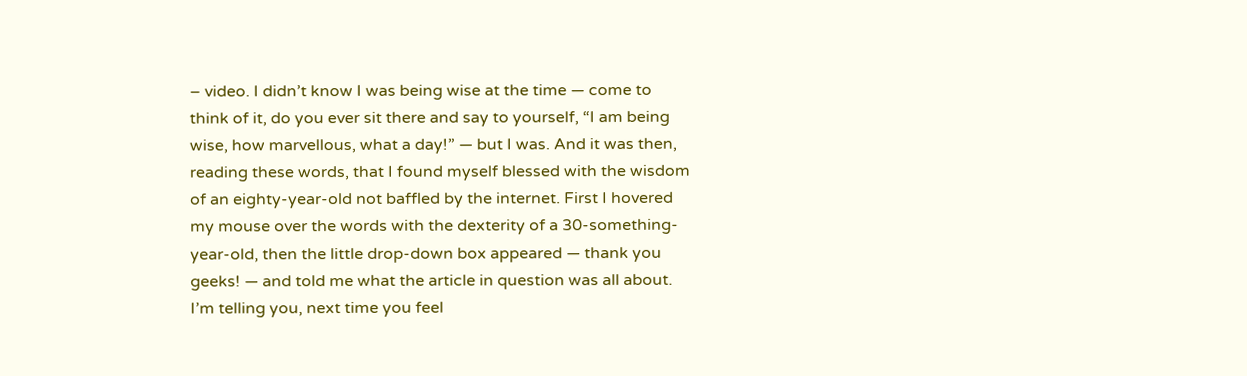– video. I didn’t know I was being wise at the time — come to think of it, do you ever sit there and say to yourself, “I am being wise, how marvellous, what a day!” — but I was. And it was then, reading these words, that I found myself blessed with the wisdom of an eighty-year-old not baffled by the internet. First I hovered my mouse over the words with the dexterity of a 30-something-year-old, then the little drop-down box appeared — thank you geeks! — and told me what the article in question was all about. I’m telling you, next time you feel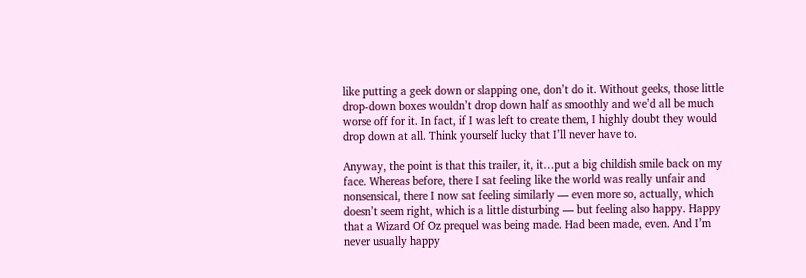like putting a geek down or slapping one, don’t do it. Without geeks, those little drop-down boxes wouldn’t drop down half as smoothly and we’d all be much worse off for it. In fact, if I was left to create them, I highly doubt they would drop down at all. Think yourself lucky that I’ll never have to.

Anyway, the point is that this trailer, it, it…put a big childish smile back on my face. Whereas before, there I sat feeling like the world was really unfair and nonsensical, there I now sat feeling similarly — even more so, actually, which doesn’t seem right, which is a little disturbing — but feeling also happy. Happy that a Wizard Of Oz prequel was being made. Had been made, even. And I’m never usually happy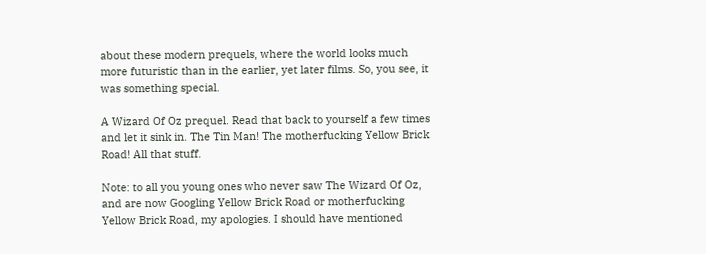about these modern prequels, where the world looks much more futuristic than in the earlier, yet later films. So, you see, it was something special.

A Wizard Of Oz prequel. Read that back to yourself a few times and let it sink in. The Tin Man! The motherfucking Yellow Brick Road! All that stuff.

Note: to all you young ones who never saw The Wizard Of Oz, and are now Googling Yellow Brick Road or motherfucking Yellow Brick Road, my apologies. I should have mentioned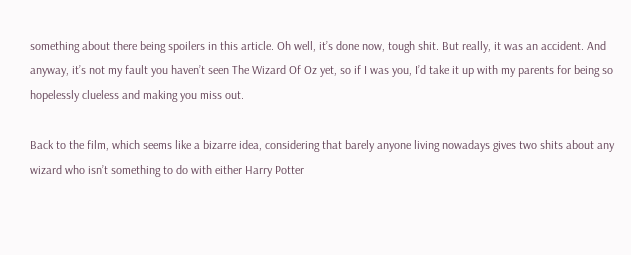something about there being spoilers in this article. Oh well, it’s done now, tough shit. But really, it was an accident. And anyway, it’s not my fault you haven’t seen The Wizard Of Oz yet, so if I was you, I’d take it up with my parents for being so hopelessly clueless and making you miss out.

Back to the film, which seems like a bizarre idea, considering that barely anyone living nowadays gives two shits about any wizard who isn’t something to do with either Harry Potter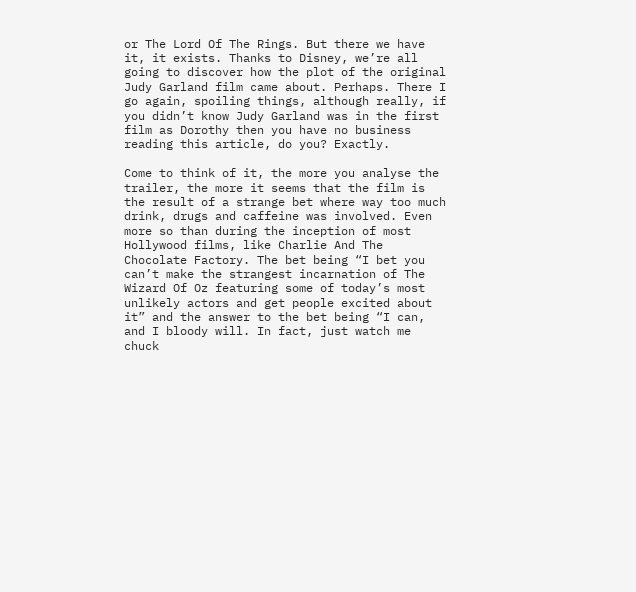or The Lord Of The Rings. But there we have it, it exists. Thanks to Disney, we’re all going to discover how the plot of the original Judy Garland film came about. Perhaps. There I go again, spoiling things, although really, if you didn’t know Judy Garland was in the first film as Dorothy then you have no business reading this article, do you? Exactly.

Come to think of it, the more you analyse the trailer, the more it seems that the film is the result of a strange bet where way too much drink, drugs and caffeine was involved. Even more so than during the inception of most Hollywood films, like Charlie And The Chocolate Factory. The bet being “I bet you can’t make the strangest incarnation of The Wizard Of Oz featuring some of today’s most unlikely actors and get people excited about it” and the answer to the bet being “I can, and I bloody will. In fact, just watch me chuck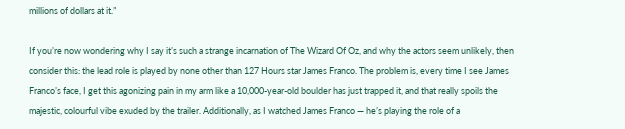millions of dollars at it.”

If you’re now wondering why I say it’s such a strange incarnation of The Wizard Of Oz, and why the actors seem unlikely, then consider this: the lead role is played by none other than 127 Hours star James Franco. The problem is, every time I see James Franco’s face, I get this agonizing pain in my arm like a 10,000-year-old boulder has just trapped it, and that really spoils the majestic, colourful vibe exuded by the trailer. Additionally, as I watched James Franco — he’s playing the role of a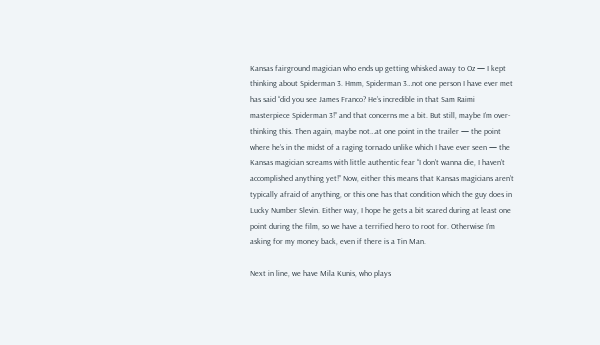Kansas fairground magician who ends up getting whisked away to Oz — I kept thinking about Spiderman 3. Hmm, Spiderman 3…not one person I have ever met has said “did you see James Franco? He’s incredible in that Sam Raimi masterpiece Spiderman 3!” and that concerns me a bit. But still, maybe I’m over-thinking this. Then again, maybe not…at one point in the trailer — the point where he’s in the midst of a raging tornado unlike which I have ever seen — the Kansas magician screams with little authentic fear “I don’t wanna die, I haven’t accomplished anything yet!” Now, either this means that Kansas magicians aren’t typically afraid of anything, or this one has that condition which the guy does in Lucky Number Slevin. Either way, I hope he gets a bit scared during at least one point during the film, so we have a terrified hero to root for. Otherwise I’m asking for my money back, even if there is a Tin Man.

Next in line, we have Mila Kunis, who plays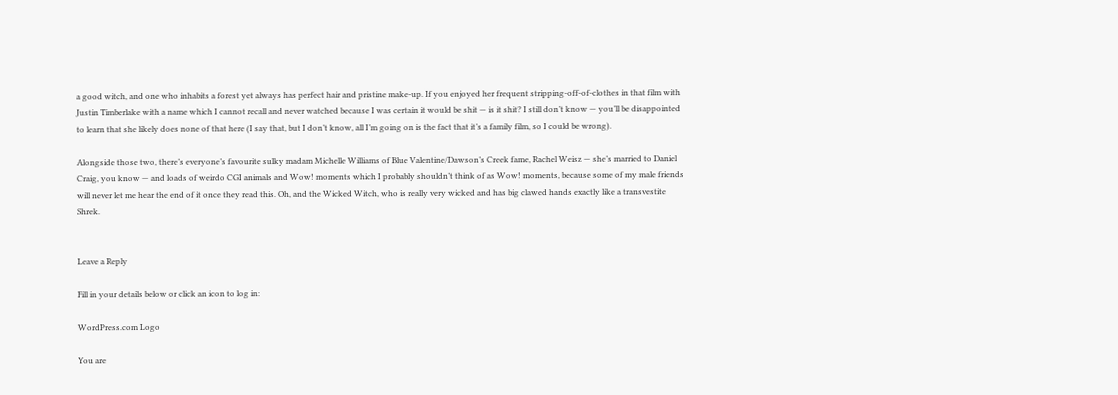a good witch, and one who inhabits a forest yet always has perfect hair and pristine make-up. If you enjoyed her frequent stripping-off-of-clothes in that film with Justin Timberlake with a name which I cannot recall and never watched because I was certain it would be shit — is it shit? I still don’t know — you’ll be disappointed to learn that she likely does none of that here (I say that, but I don’t know, all I’m going on is the fact that it’s a family film, so I could be wrong).

Alongside those two, there’s everyone’s favourite sulky madam Michelle Williams of Blue Valentine/Dawson’s Creek fame, Rachel Weisz — she’s married to Daniel Craig, you know — and loads of weirdo CGI animals and Wow! moments which I probably shouldn’t think of as Wow! moments, because some of my male friends will never let me hear the end of it once they read this. Oh, and the Wicked Witch, who is really very wicked and has big clawed hands exactly like a transvestite Shrek.


Leave a Reply

Fill in your details below or click an icon to log in:

WordPress.com Logo

You are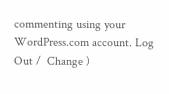commenting using your WordPress.com account. Log Out /  Change )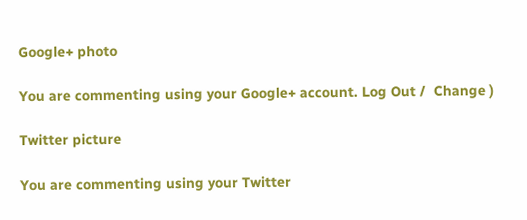Google+ photo

You are commenting using your Google+ account. Log Out /  Change )

Twitter picture

You are commenting using your Twitter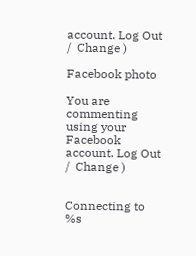account. Log Out /  Change )

Facebook photo

You are commenting using your Facebook account. Log Out /  Change )


Connecting to %s